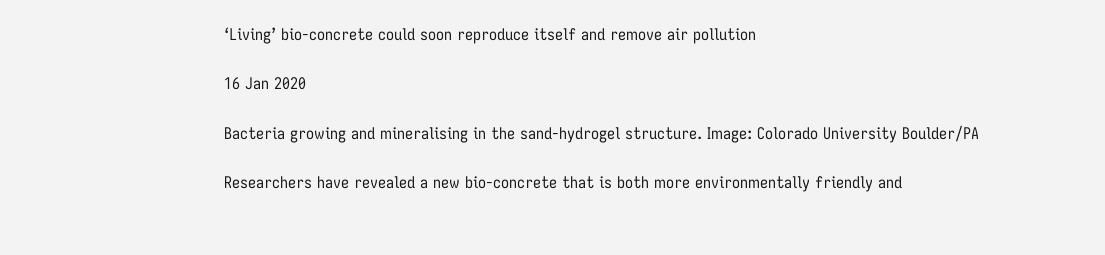‘Living’ bio-concrete could soon reproduce itself and remove air pollution

16 Jan 2020

Bacteria growing and mineralising in the sand-hydrogel structure. Image: Colorado University Boulder/PA

Researchers have revealed a new bio-concrete that is both more environmentally friendly and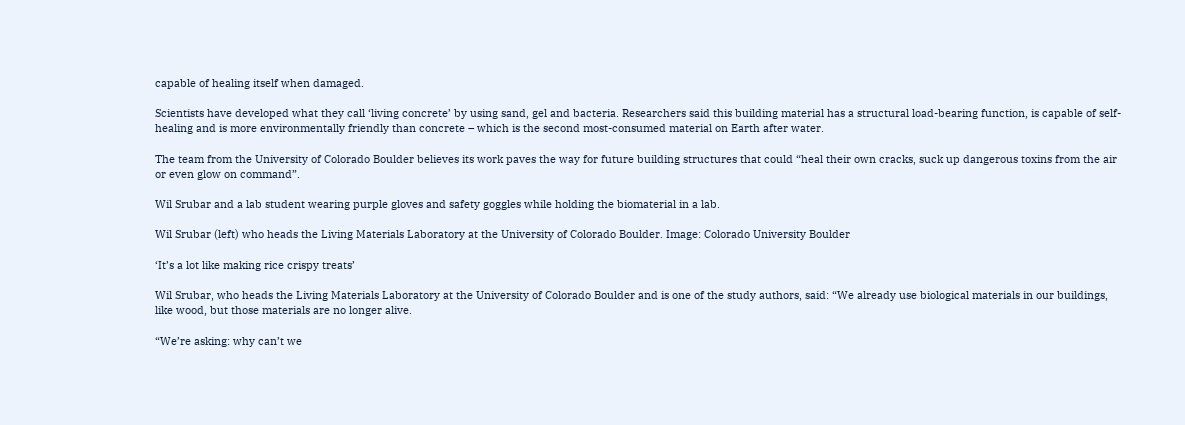capable of healing itself when damaged.

Scientists have developed what they call ‘living concrete’ by using sand, gel and bacteria. Researchers said this building material has a structural load-bearing function, is capable of self-healing and is more environmentally friendly than concrete – which is the second most-consumed material on Earth after water.

The team from the University of Colorado Boulder believes its work paves the way for future building structures that could “heal their own cracks, suck up dangerous toxins from the air or even glow on command”.

Wil Srubar and a lab student wearing purple gloves and safety goggles while holding the biomaterial in a lab.

Wil Srubar (left) who heads the Living Materials Laboratory at the University of Colorado Boulder. Image: Colorado University Boulder

‘It’s a lot like making rice crispy treats’

Wil Srubar, who heads the Living Materials Laboratory at the University of Colorado Boulder and is one of the study authors, said: “We already use biological materials in our buildings, like wood, but those materials are no longer alive.

“We’re asking: why can’t we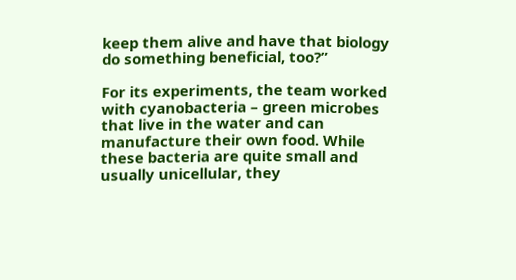keep them alive and have that biology do something beneficial, too?”

For its experiments, the team worked with cyanobacteria – green microbes that live in the water and can manufacture their own food. While these bacteria are quite small and usually unicellular, they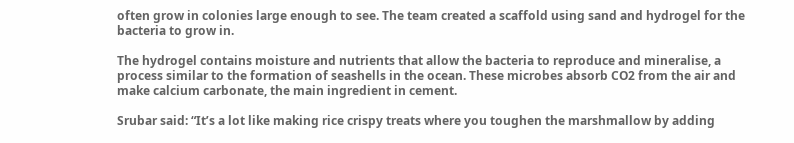often grow in colonies large enough to see. The team created a scaffold using sand and hydrogel for the bacteria to grow in.

The hydrogel contains moisture and nutrients that allow the bacteria to reproduce and mineralise, a process similar to the formation of seashells in the ocean. These microbes absorb CO2 from the air and make calcium carbonate, the main ingredient in cement.

Srubar said: “It’s a lot like making rice crispy treats where you toughen the marshmallow by adding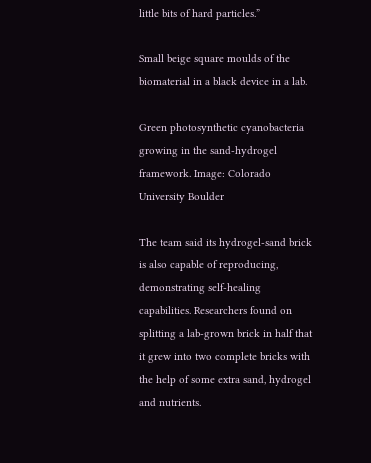little bits of hard particles.”

Small beige square moulds of the biomaterial in a black device in a lab.

Green photosynthetic cyanobacteria growing in the sand-hydrogel framework. Image: Colorado University Boulder

The team said its hydrogel-sand brick is also capable of reproducing, demonstrating self-healing capabilities. Researchers found on splitting a lab-grown brick in half that it grew into two complete bricks with the help of some extra sand, hydrogel and nutrients.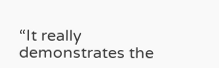“It really demonstrates the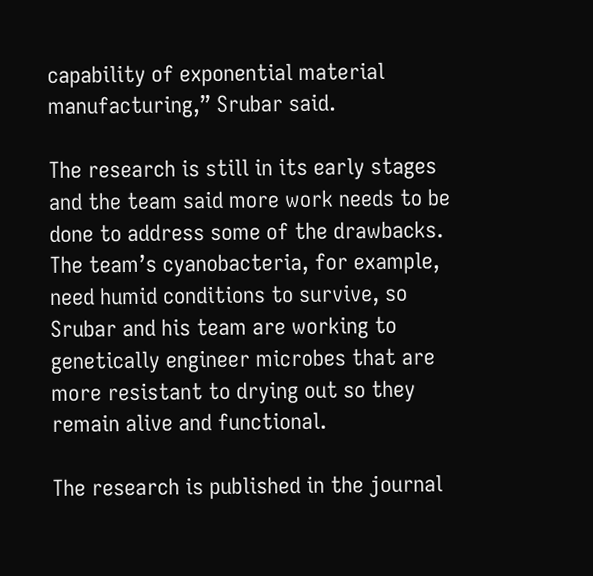capability of exponential material manufacturing,” Srubar said.

The research is still in its early stages and the team said more work needs to be done to address some of the drawbacks. The team’s cyanobacteria, for example, need humid conditions to survive, so Srubar and his team are working to genetically engineer microbes that are more resistant to drying out so they remain alive and functional.

The research is published in the journal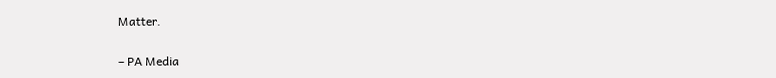Matter.

– PA Media